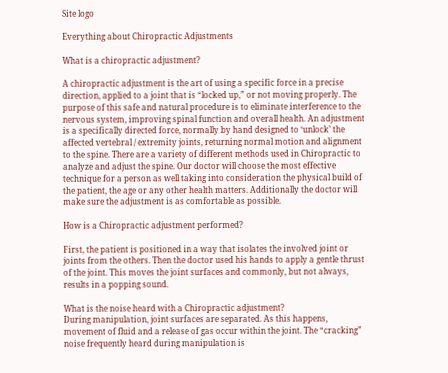Site logo

Everything about Chiropractic Adjustments

What is a chiropractic adjustment?

A chiropractic adjustment is the art of using a specific force in a precise direction, applied to a joint that is “locked up,” or not moving properly. The purpose of this safe and natural procedure is to eliminate interference to the nervous system, improving spinal function and overall health. An adjustment is a specifically directed force, normally by hand designed to ‘unlock’ the affected vertebral / extremity joints, returning normal motion and alignment to the spine. There are a variety of different methods used in Chiropractic to analyze and adjust the spine. Our doctor will choose the most effective technique for a person as well taking into consideration the physical build of the patient, the age or any other health matters. Additionally the doctor will make sure the adjustment is as comfortable as possible.

How is a Chiropractic adjustment performed?

First, the patient is positioned in a way that isolates the involved joint or joints from the others. Then the doctor used his hands to apply a gentle thrust of the joint. This moves the joint surfaces and commonly, but not always, results in a popping sound.

What is the noise heard with a Chiropractic adjustment?
During manipulation, joint surfaces are separated. As this happens, movement of fluid and a release of gas occur within the joint. The “cracking” noise frequently heard during manipulation is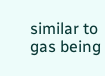similar to gas being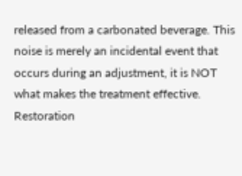released from a carbonated beverage. This noise is merely an incidental event that occurs during an adjustment, it is NOT what makes the treatment effective. Restoration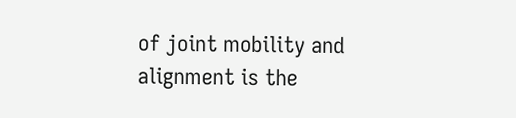of joint mobility and alignment is the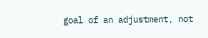goal of an adjustment, not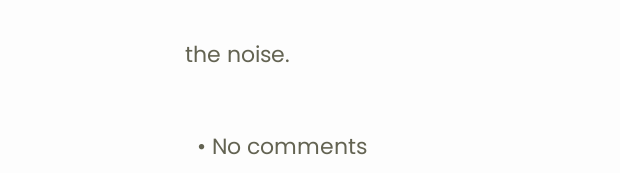the noise.


  • No comments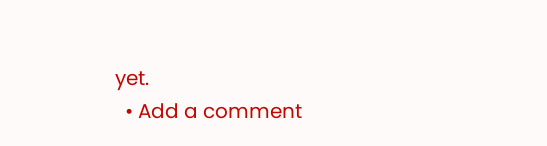yet.
  • Add a comment